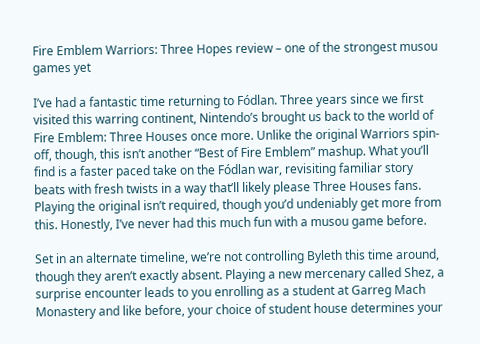Fire Emblem Warriors: Three Hopes review – one of the strongest musou games yet

I’ve had a fantastic time returning to Fódlan. Three years since we first visited this warring continent, Nintendo’s brought us back to the world of Fire Emblem: Three Houses once more. Unlike the original Warriors spin-off, though, this isn’t another “Best of Fire Emblem” mashup. What you’ll find is a faster paced take on the Fódlan war, revisiting familiar story beats with fresh twists in a way that’ll likely please Three Houses fans. Playing the original isn’t required, though you’d undeniably get more from this. Honestly, I’ve never had this much fun with a musou game before.

Set in an alternate timeline, we’re not controlling Byleth this time around, though they aren’t exactly absent. Playing a new mercenary called Shez, a surprise encounter leads to you enrolling as a student at Garreg Mach Monastery and like before, your choice of student house determines your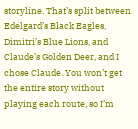storyline. That’s split between Edelgard’s Black Eagles, Dimitri’s Blue Lions, and Claude’s Golden Deer, and I chose Claude. You won’t get the entire story without playing each route, so I’m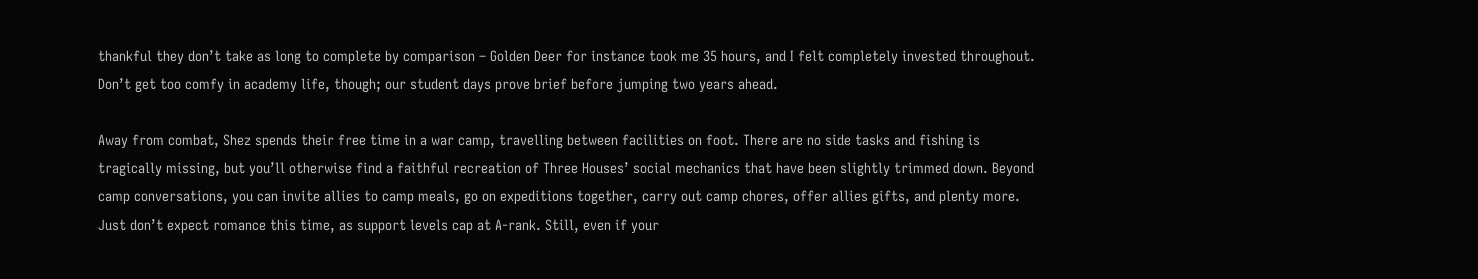thankful they don’t take as long to complete by comparison – Golden Deer for instance took me 35 hours, and I felt completely invested throughout. Don’t get too comfy in academy life, though; our student days prove brief before jumping two years ahead.

Away from combat, Shez spends their free time in a war camp, travelling between facilities on foot. There are no side tasks and fishing is tragically missing, but you’ll otherwise find a faithful recreation of Three Houses’ social mechanics that have been slightly trimmed down. Beyond camp conversations, you can invite allies to camp meals, go on expeditions together, carry out camp chores, offer allies gifts, and plenty more. Just don’t expect romance this time, as support levels cap at A-rank. Still, even if your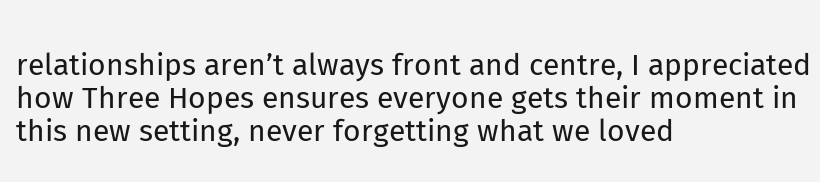relationships aren’t always front and centre, I appreciated how Three Hopes ensures everyone gets their moment in this new setting, never forgetting what we loved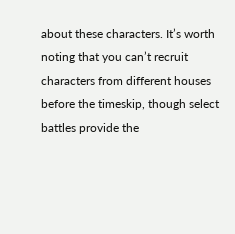about these characters. It’s worth noting that you can’t recruit characters from different houses before the timeskip, though select battles provide the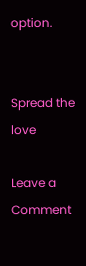option.


Spread the love

Leave a Comment